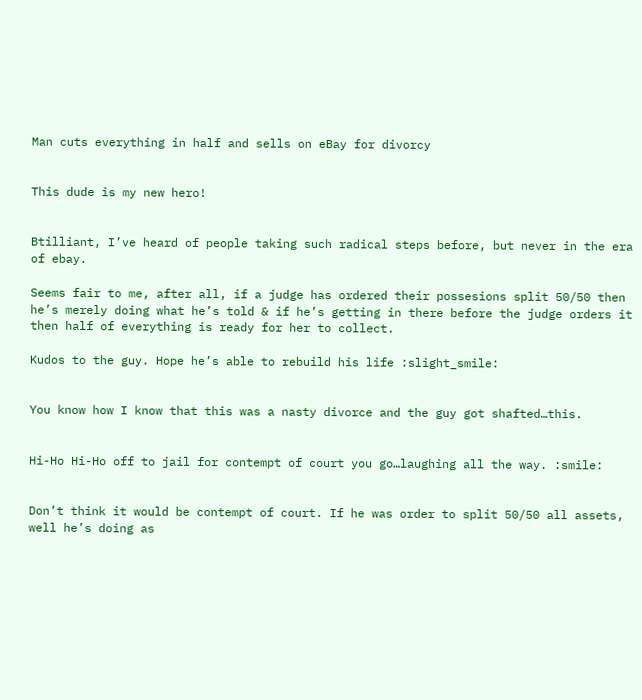Man cuts everything in half and sells on eBay for divorcy


This dude is my new hero!


Btilliant, I’ve heard of people taking such radical steps before, but never in the era of ebay.

Seems fair to me, after all, if a judge has ordered their possesions split 50/50 then he’s merely doing what he’s told & if he’s getting in there before the judge orders it then half of everything is ready for her to collect.

Kudos to the guy. Hope he’s able to rebuild his life :slight_smile:


You know how I know that this was a nasty divorce and the guy got shafted…this.


Hi-Ho Hi-Ho off to jail for contempt of court you go…laughing all the way. :smile:


Don’t think it would be contempt of court. If he was order to split 50/50 all assets, well he’s doing as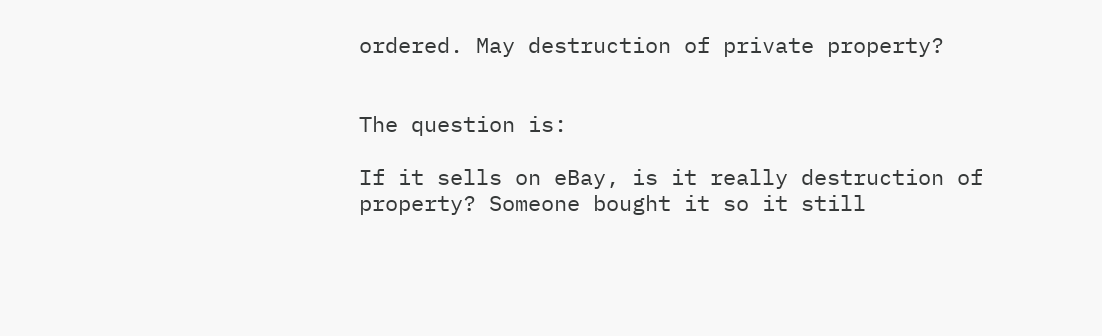ordered. May destruction of private property?


The question is:

If it sells on eBay, is it really destruction of property? Someone bought it so it still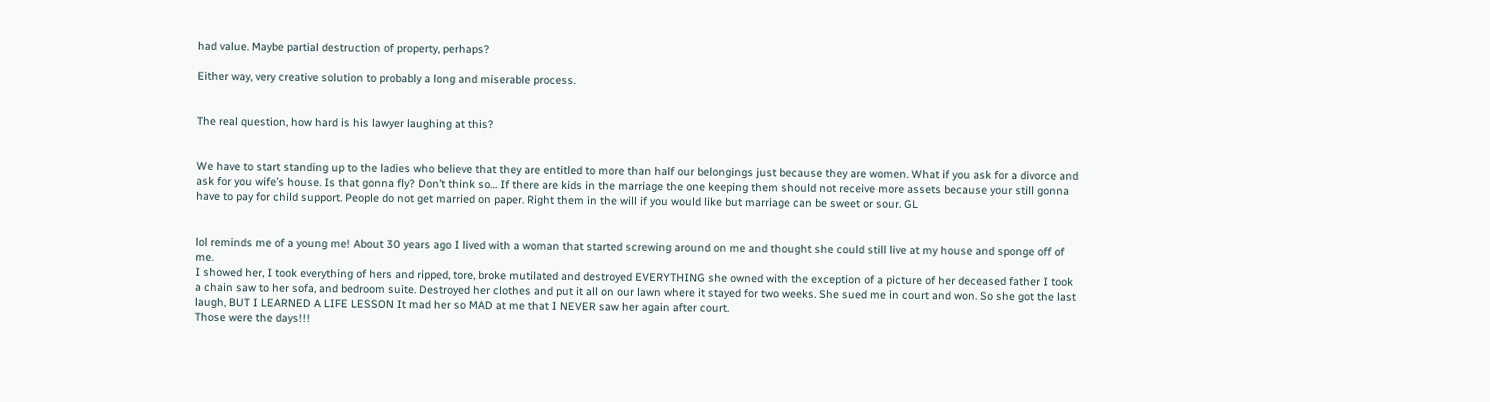had value. Maybe partial destruction of property, perhaps?

Either way, very creative solution to probably a long and miserable process.


The real question, how hard is his lawyer laughing at this?


We have to start standing up to the ladies who believe that they are entitled to more than half our belongings just because they are women. What if you ask for a divorce and ask for you wife’s house. Is that gonna fly? Don’t think so… If there are kids in the marriage the one keeping them should not receive more assets because your still gonna have to pay for child support. People do not get married on paper. Right them in the will if you would like but marriage can be sweet or sour. GL


lol reminds me of a young me! About 30 years ago I lived with a woman that started screwing around on me and thought she could still live at my house and sponge off of me.
I showed her, I took everything of hers and ripped, tore, broke mutilated and destroyed EVERYTHING she owned with the exception of a picture of her deceased father I took a chain saw to her sofa, and bedroom suite. Destroyed her clothes and put it all on our lawn where it stayed for two weeks. She sued me in court and won. So she got the last laugh, BUT I LEARNED A LIFE LESSON It mad her so MAD at me that I NEVER saw her again after court.
Those were the days!!!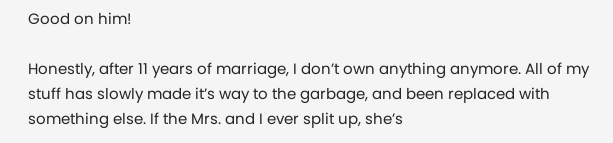Good on him!

Honestly, after 11 years of marriage, I don’t own anything anymore. All of my stuff has slowly made it’s way to the garbage, and been replaced with something else. If the Mrs. and I ever split up, she’s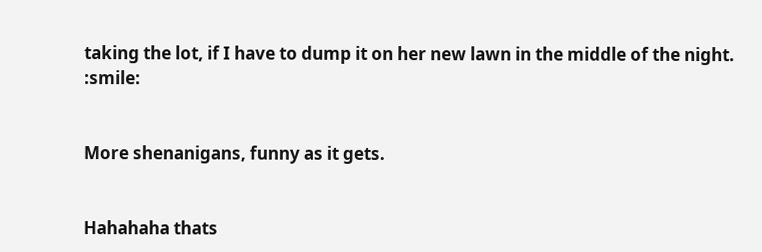taking the lot, if I have to dump it on her new lawn in the middle of the night. :smile:


More shenanigans, funny as it gets.


Hahahaha thats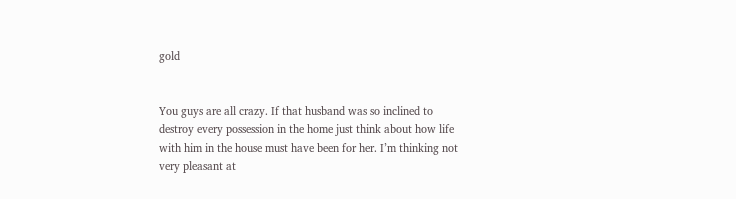gold


You guys are all crazy. If that husband was so inclined to destroy every possession in the home just think about how life with him in the house must have been for her. I’m thinking not very pleasant at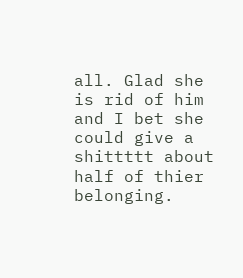all. Glad she is rid of him and I bet she could give a shittttt about half of thier belonging.